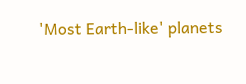'Most Earth-like' planets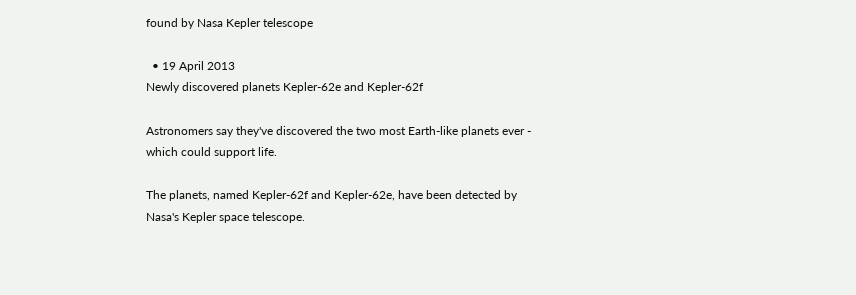found by Nasa Kepler telescope

  • 19 April 2013
Newly discovered planets Kepler-62e and Kepler-62f

Astronomers say they've discovered the two most Earth-like planets ever - which could support life.

The planets, named Kepler-62f and Kepler-62e, have been detected by Nasa's Kepler space telescope.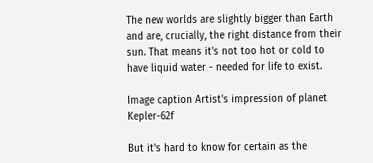The new worlds are slightly bigger than Earth and are, crucially, the right distance from their sun. That means it's not too hot or cold to have liquid water - needed for life to exist.

Image caption Artist's impression of planet Kepler-62f

But it's hard to know for certain as the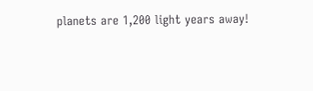planets are 1,200 light years away!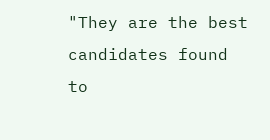"They are the best candidates found to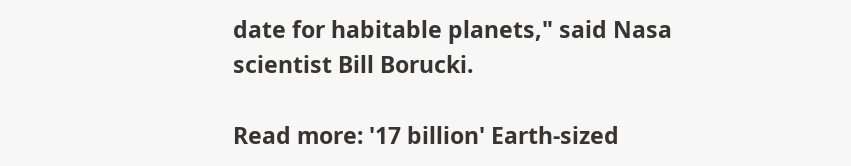date for habitable planets," said Nasa scientist Bill Borucki.

Read more: '17 billion' Earth-sized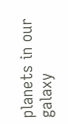planets in our galaxy